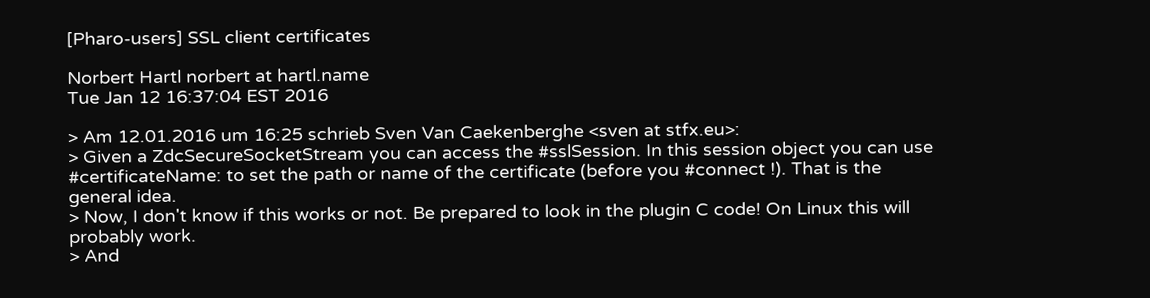[Pharo-users] SSL client certificates

Norbert Hartl norbert at hartl.name
Tue Jan 12 16:37:04 EST 2016

> Am 12.01.2016 um 16:25 schrieb Sven Van Caekenberghe <sven at stfx.eu>:
> Given a ZdcSecureSocketStream you can access the #sslSession. In this session object you can use #certificateName: to set the path or name of the certificate (before you #connect !). That is the general idea.
> Now, I don't know if this works or not. Be prepared to look in the plugin C code! On Linux this will probably work.
> And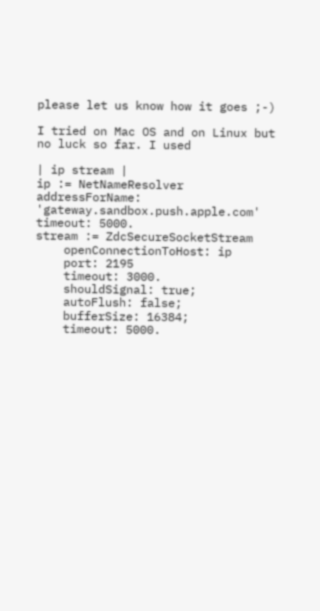please let us know how it goes ;-)

I tried on Mac OS and on Linux but no luck so far. I used

| ip stream |
ip := NetNameResolver addressForName: 'gateway.sandbox.push.apple.com' timeout: 5000.
stream := ZdcSecureSocketStream
    openConnectionToHost: ip
    port: 2195
    timeout: 3000.
    shouldSignal: true;
    autoFlush: false;
    bufferSize: 16384;
    timeout: 5000.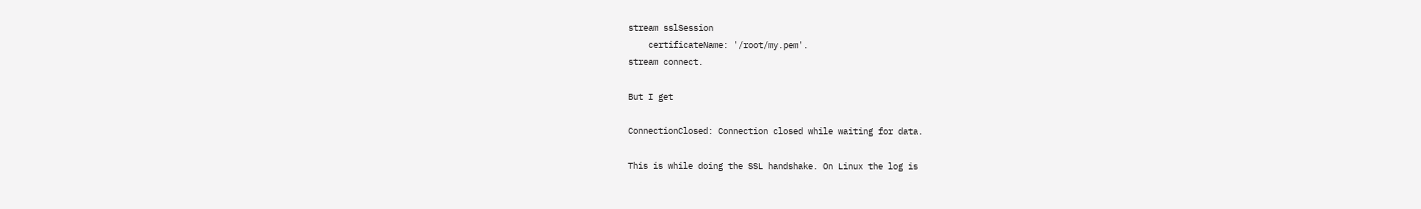stream sslSession
    certificateName: '/root/my.pem'.
stream connect.

But I get

ConnectionClosed: Connection closed while waiting for data.

This is while doing the SSL handshake. On Linux the log is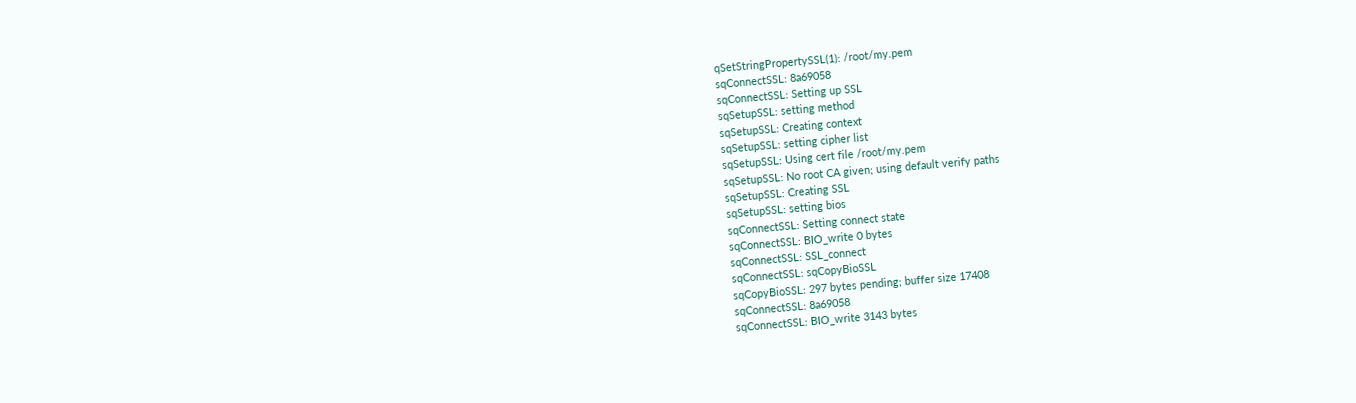qSetStringPropertySSL(1): /root/my.pem
sqConnectSSL: 8a69058
sqConnectSSL: Setting up SSL
sqSetupSSL: setting method
sqSetupSSL: Creating context
sqSetupSSL: setting cipher list
sqSetupSSL: Using cert file /root/my.pem
sqSetupSSL: No root CA given; using default verify paths
sqSetupSSL: Creating SSL
sqSetupSSL: setting bios
sqConnectSSL: Setting connect state
sqConnectSSL: BIO_write 0 bytes
sqConnectSSL: SSL_connect
sqConnectSSL: sqCopyBioSSL
sqCopyBioSSL: 297 bytes pending; buffer size 17408
sqConnectSSL: 8a69058
sqConnectSSL: BIO_write 3143 bytes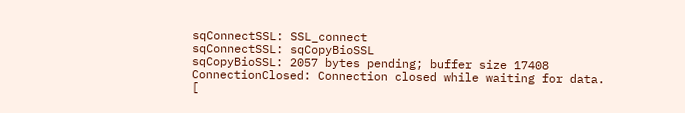sqConnectSSL: SSL_connect
sqConnectSSL: sqCopyBioSSL
sqCopyBioSSL: 2057 bytes pending; buffer size 17408
ConnectionClosed: Connection closed while waiting for data.
[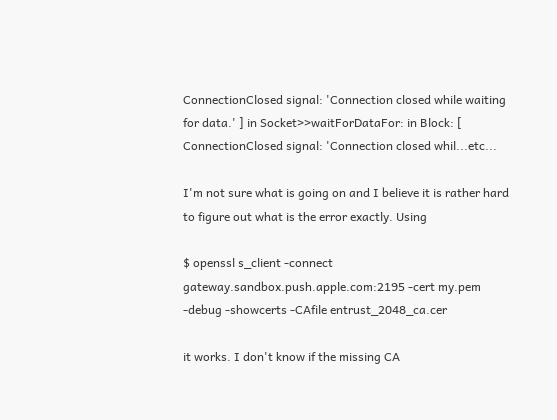ConnectionClosed signal: 'Connection closed while waiting for data.' ] in Socket>>waitForDataFor: in Block: [ ConnectionClosed signal: 'Connection closed whil...etc...

I'm not sure what is going on and I believe it is rather hard to figure out what is the error exactly. Using

$ openssl s_client -connect gateway.sandbox.push.apple.com:2195 -cert my.pem -debug -showcerts -CAfile entrust_2048_ca.cer

it works. I don't know if the missing CA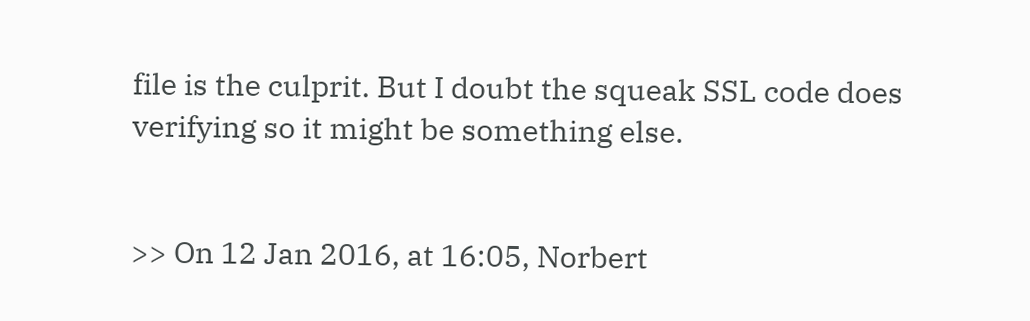file is the culprit. But I doubt the squeak SSL code does verifying so it might be something else.


>> On 12 Jan 2016, at 16:05, Norbert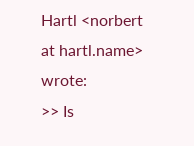Hartl <norbert at hartl.name> wrote:
>> Is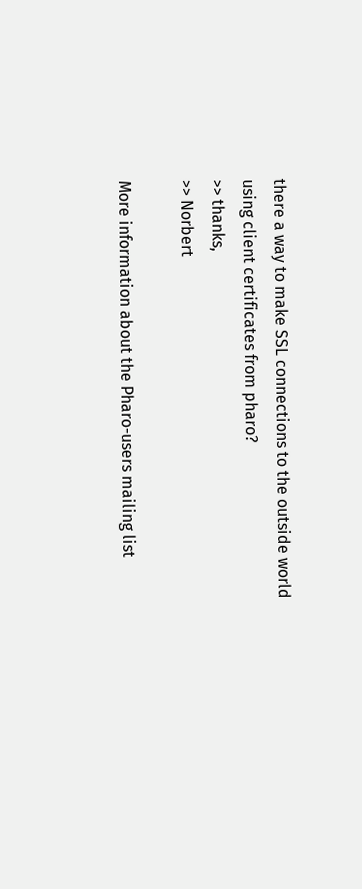there a way to make SSL connections to the outside world using client certificates from pharo?
>> thanks,
>> Norbert

More information about the Pharo-users mailing list